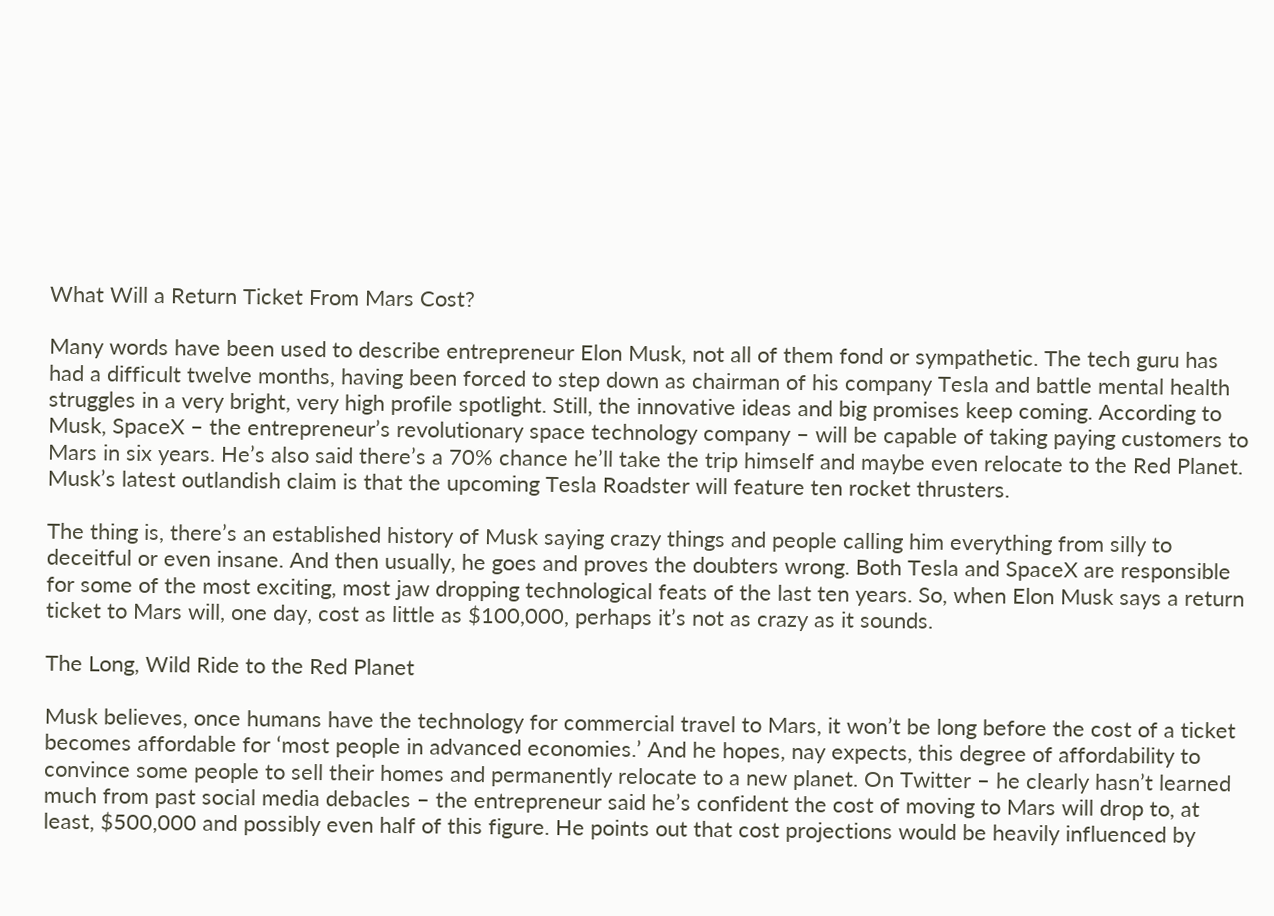What Will a Return Ticket From Mars Cost?

Many words have been used to describe entrepreneur Elon Musk, not all of them fond or sympathetic. The tech guru has had a difficult twelve months, having been forced to step down as chairman of his company Tesla and battle mental health struggles in a very bright, very high profile spotlight. Still, the innovative ideas and big promises keep coming. According to Musk, SpaceX – the entrepreneur’s revolutionary space technology company – will be capable of taking paying customers to Mars in six years. He’s also said there’s a 70% chance he’ll take the trip himself and maybe even relocate to the Red Planet. Musk’s latest outlandish claim is that the upcoming Tesla Roadster will feature ten rocket thrusters.

The thing is, there’s an established history of Musk saying crazy things and people calling him everything from silly to deceitful or even insane. And then usually, he goes and proves the doubters wrong. Both Tesla and SpaceX are responsible for some of the most exciting, most jaw dropping technological feats of the last ten years. So, when Elon Musk says a return ticket to Mars will, one day, cost as little as $100,000, perhaps it’s not as crazy as it sounds.

The Long, Wild Ride to the Red Planet

Musk believes, once humans have the technology for commercial travel to Mars, it won’t be long before the cost of a ticket becomes affordable for ‘most people in advanced economies.’ And he hopes, nay expects, this degree of affordability to convince some people to sell their homes and permanently relocate to a new planet. On Twitter – he clearly hasn’t learned much from past social media debacles – the entrepreneur said he’s confident the cost of moving to Mars will drop to, at least, $500,000 and possibly even half of this figure. He points out that cost projections would be heavily influenced by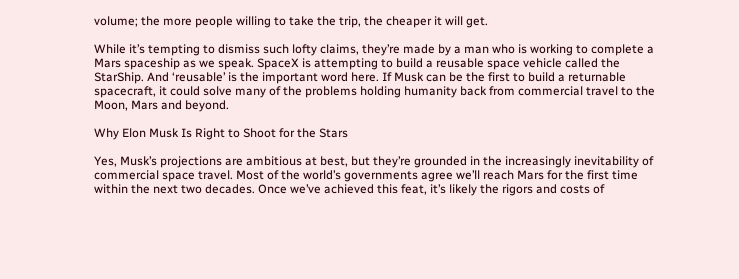volume; the more people willing to take the trip, the cheaper it will get.

While it’s tempting to dismiss such lofty claims, they’re made by a man who is working to complete a Mars spaceship as we speak. SpaceX is attempting to build a reusable space vehicle called the StarShip. And ‘reusable’ is the important word here. If Musk can be the first to build a returnable spacecraft, it could solve many of the problems holding humanity back from commercial travel to the Moon, Mars and beyond.

Why Elon Musk Is Right to Shoot for the Stars

Yes, Musk’s projections are ambitious at best, but they’re grounded in the increasingly inevitability of commercial space travel. Most of the world’s governments agree we’ll reach Mars for the first time within the next two decades. Once we’ve achieved this feat, it’s likely the rigors and costs of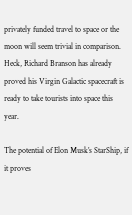privately funded travel to space or the moon will seem trivial in comparison. Heck, Richard Branson has already proved his Virgin Galactic spacecraft is ready to take tourists into space this year.

The potential of Elon Musk’s StarShip, if it proves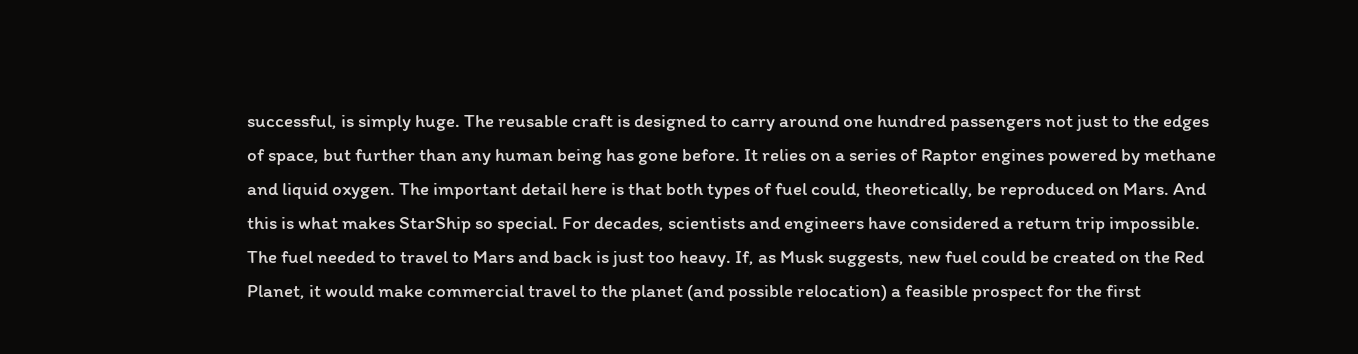successful, is simply huge. The reusable craft is designed to carry around one hundred passengers not just to the edges of space, but further than any human being has gone before. It relies on a series of Raptor engines powered by methane and liquid oxygen. The important detail here is that both types of fuel could, theoretically, be reproduced on Mars. And this is what makes StarShip so special. For decades, scientists and engineers have considered a return trip impossible. The fuel needed to travel to Mars and back is just too heavy. If, as Musk suggests, new fuel could be created on the Red Planet, it would make commercial travel to the planet (and possible relocation) a feasible prospect for the first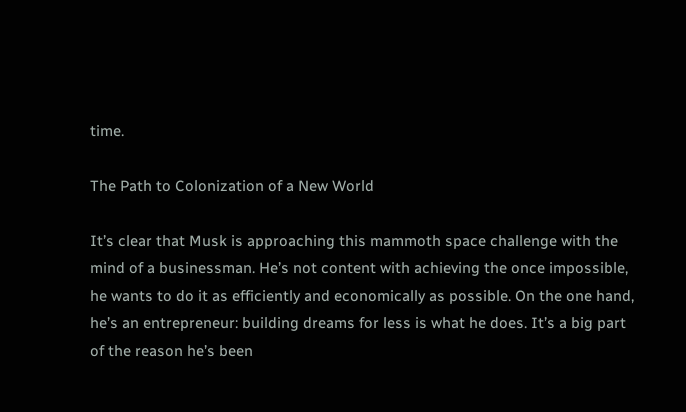time.

The Path to Colonization of a New World

It’s clear that Musk is approaching this mammoth space challenge with the mind of a businessman. He’s not content with achieving the once impossible, he wants to do it as efficiently and economically as possible. On the one hand, he’s an entrepreneur: building dreams for less is what he does. It’s a big part of the reason he’s been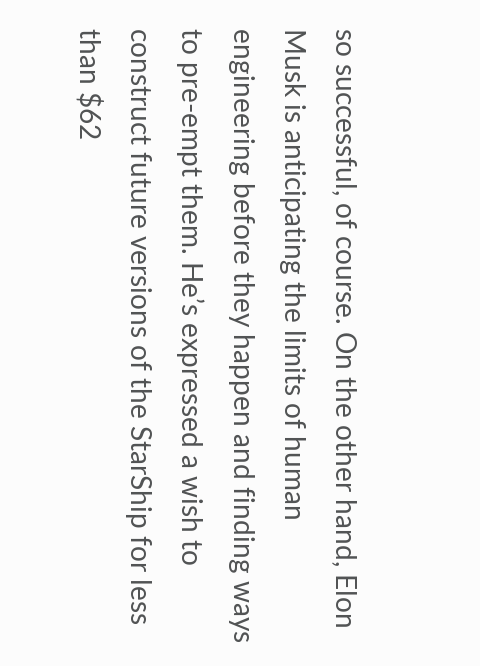so successful, of course. On the other hand, Elon Musk is anticipating the limits of human engineering before they happen and finding ways to pre-empt them. He’s expressed a wish to construct future versions of the StarShip for less than $62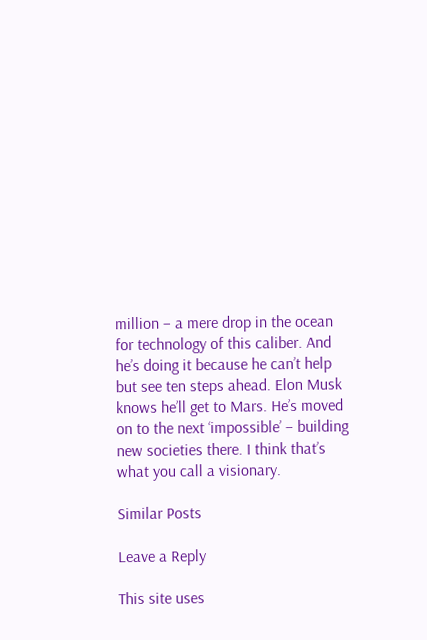million – a mere drop in the ocean for technology of this caliber. And he’s doing it because he can’t help but see ten steps ahead. Elon Musk knows he’ll get to Mars. He’s moved on to the next ‘impossible’ – building new societies there. I think that’s what you call a visionary.

Similar Posts

Leave a Reply

This site uses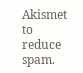Akismet to reduce spam.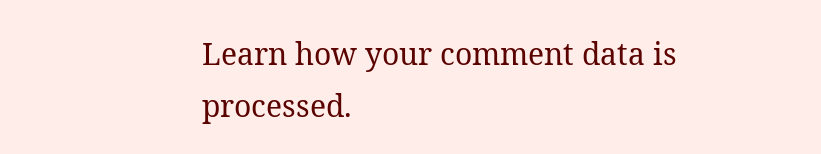Learn how your comment data is processed.